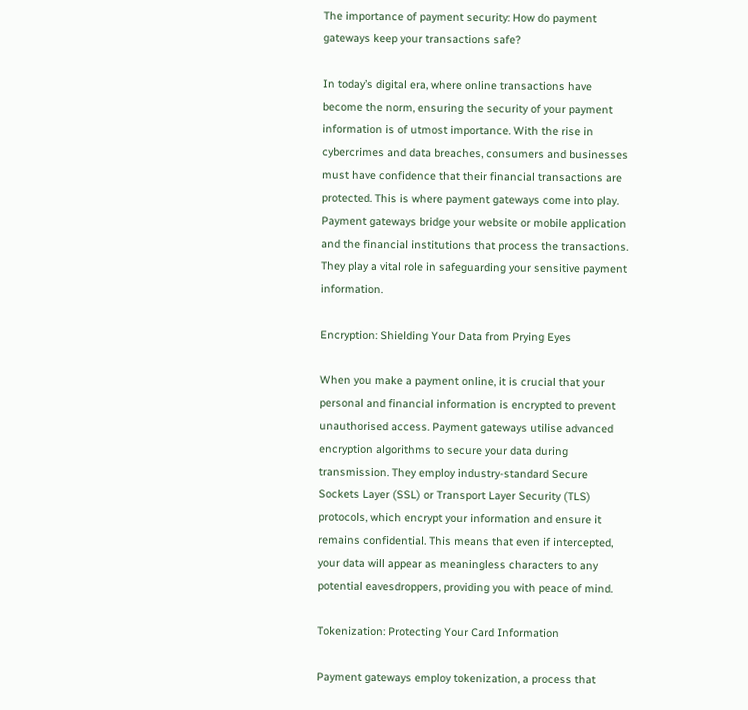The importance of payment security: How do payment gateways keep your transactions safe?

In today’s digital era, where online transactions have  become the norm, ensuring the security of your payment information is of utmost importance. With the rise in cybercrimes and data breaches, consumers and businesses must have confidence that their financial transactions are protected. This is where payment gateways come into play. Payment gateways bridge your website or mobile application and the financial institutions that process the transactions. They play a vital role in safeguarding your sensitive payment information.

Encryption: Shielding Your Data from Prying Eyes

When you make a payment online, it is crucial that your personal and financial information is encrypted to prevent unauthorised access. Payment gateways utilise advanced encryption algorithms to secure your data during transmission. They employ industry-standard Secure Sockets Layer (SSL) or Transport Layer Security (TLS) protocols, which encrypt your information and ensure it remains confidential. This means that even if intercepted, your data will appear as meaningless characters to any potential eavesdroppers, providing you with peace of mind.

Tokenization: Protecting Your Card Information

Payment gateways employ tokenization, a process that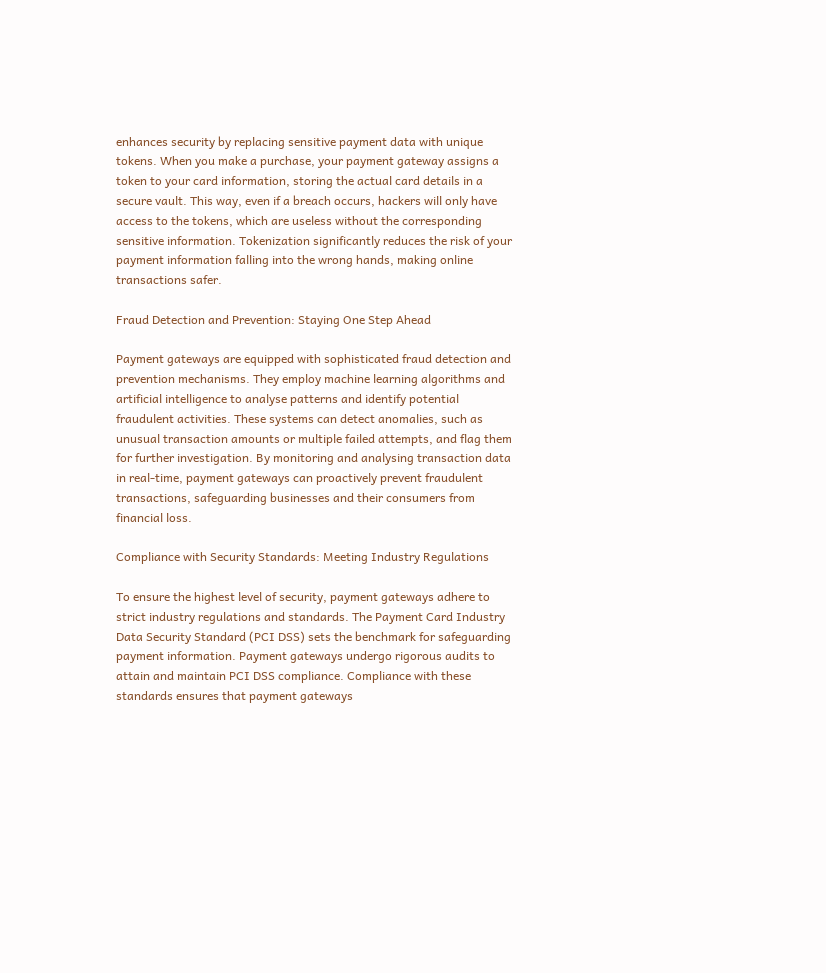enhances security by replacing sensitive payment data with unique tokens. When you make a purchase, your payment gateway assigns a token to your card information, storing the actual card details in a secure vault. This way, even if a breach occurs, hackers will only have access to the tokens, which are useless without the corresponding sensitive information. Tokenization significantly reduces the risk of your payment information falling into the wrong hands, making online transactions safer.

Fraud Detection and Prevention: Staying One Step Ahead

Payment gateways are equipped with sophisticated fraud detection and prevention mechanisms. They employ machine learning algorithms and artificial intelligence to analyse patterns and identify potential fraudulent activities. These systems can detect anomalies, such as unusual transaction amounts or multiple failed attempts, and flag them for further investigation. By monitoring and analysing transaction data in real-time, payment gateways can proactively prevent fraudulent transactions, safeguarding businesses and their consumers from financial loss.

Compliance with Security Standards: Meeting Industry Regulations

To ensure the highest level of security, payment gateways adhere to strict industry regulations and standards. The Payment Card Industry Data Security Standard (PCI DSS) sets the benchmark for safeguarding payment information. Payment gateways undergo rigorous audits to attain and maintain PCI DSS compliance. Compliance with these standards ensures that payment gateways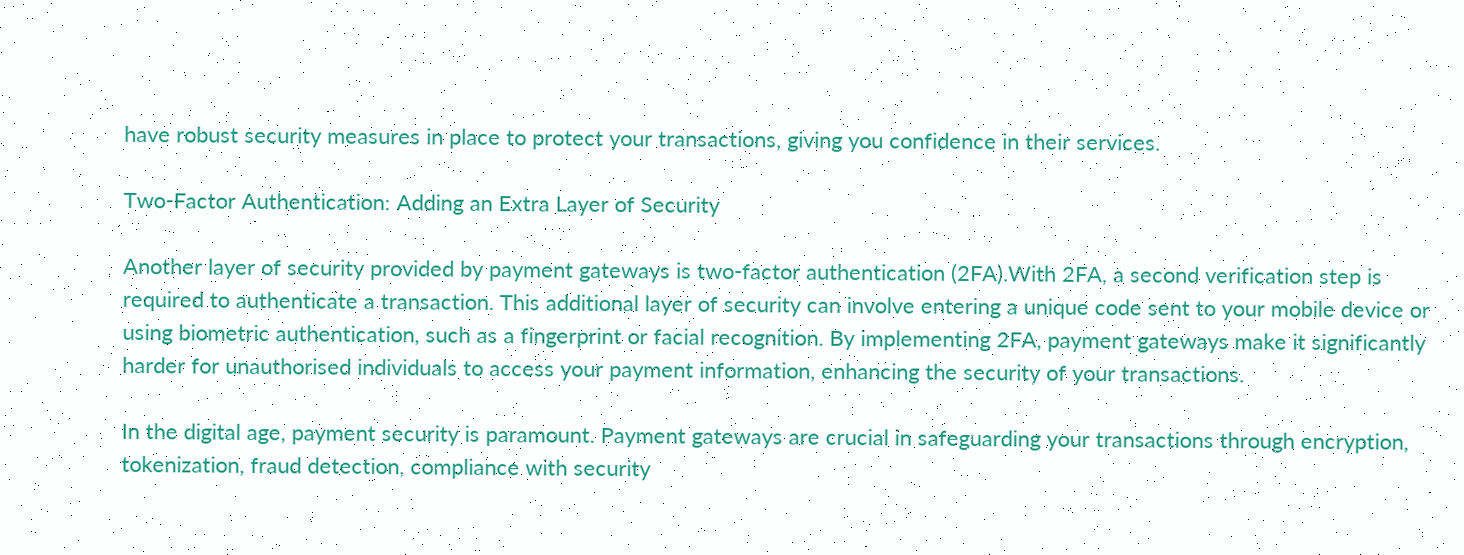have robust security measures in place to protect your transactions, giving you confidence in their services.

Two-Factor Authentication: Adding an Extra Layer of Security

Another layer of security provided by payment gateways is two-factor authentication (2FA).With 2FA, a second verification step is required to authenticate a transaction. This additional layer of security can involve entering a unique code sent to your mobile device or using biometric authentication, such as a fingerprint or facial recognition. By implementing 2FA, payment gateways make it significantly harder for unauthorised individuals to access your payment information, enhancing the security of your transactions.

In the digital age, payment security is paramount. Payment gateways are crucial in safeguarding your transactions through encryption, tokenization, fraud detection, compliance with security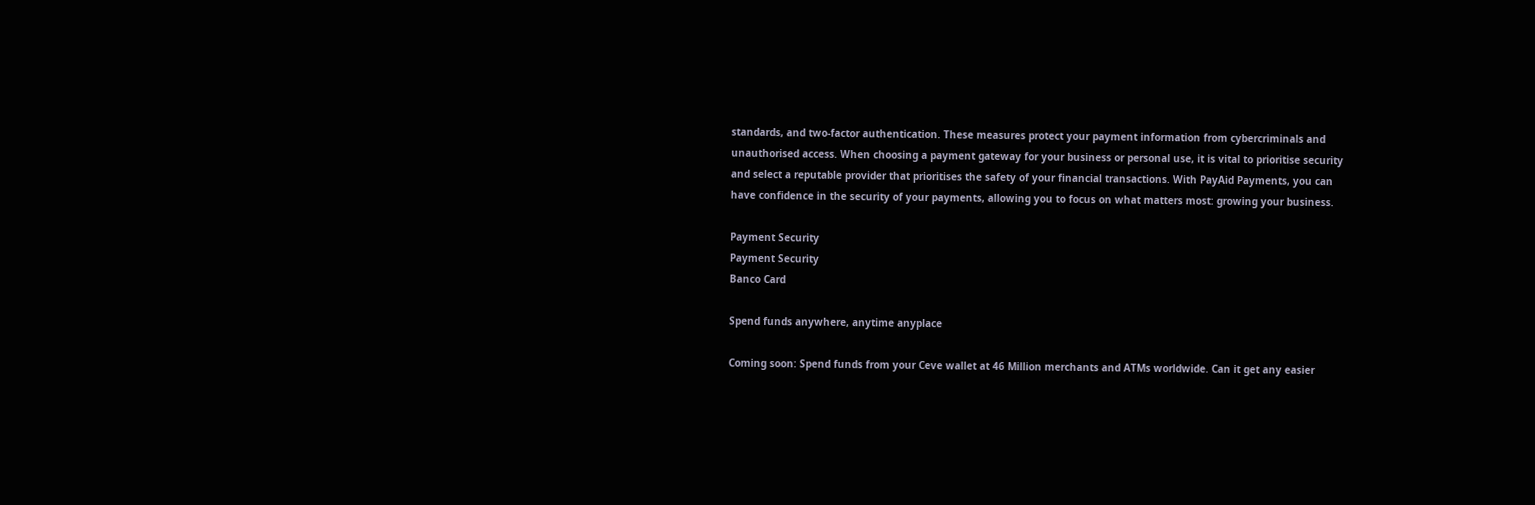standards, and two-factor authentication. These measures protect your payment information from cybercriminals and unauthorised access. When choosing a payment gateway for your business or personal use, it is vital to prioritise security and select a reputable provider that prioritises the safety of your financial transactions. With PayAid Payments, you can have confidence in the security of your payments, allowing you to focus on what matters most: growing your business.

Payment Security
Payment Security
Banco Card

Spend funds anywhere, anytime anyplace

Coming soon: Spend funds from your Ceve wallet at 46 Million merchants and ATMs worldwide. Can it get any easier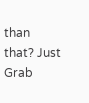than that? Just Grab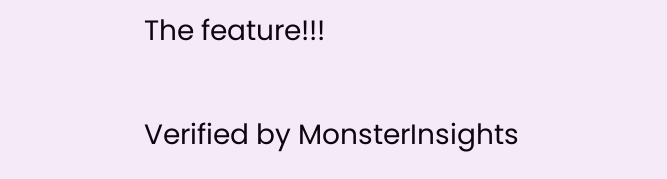The feature!!!

Verified by MonsterInsights